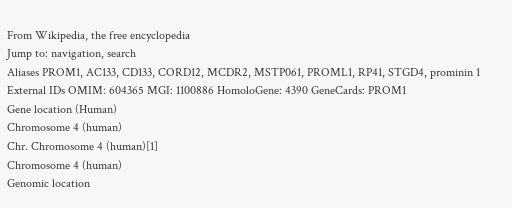From Wikipedia, the free encyclopedia
Jump to: navigation, search
Aliases PROM1, AC133, CD133, CORD12, MCDR2, MSTP061, PROML1, RP41, STGD4, prominin 1
External IDs OMIM: 604365 MGI: 1100886 HomoloGene: 4390 GeneCards: PROM1
Gene location (Human)
Chromosome 4 (human)
Chr. Chromosome 4 (human)[1]
Chromosome 4 (human)
Genomic location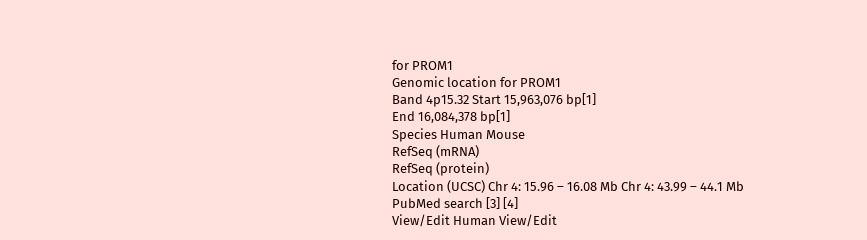for PROM1
Genomic location for PROM1
Band 4p15.32 Start 15,963,076 bp[1]
End 16,084,378 bp[1]
Species Human Mouse
RefSeq (mRNA)
RefSeq (protein)
Location (UCSC) Chr 4: 15.96 – 16.08 Mb Chr 4: 43.99 – 44.1 Mb
PubMed search [3] [4]
View/Edit Human View/Edit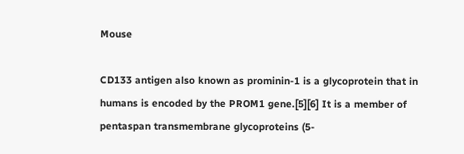Mouse

CD133 antigen also known as prominin-1 is a glycoprotein that in humans is encoded by the PROM1 gene.[5][6] It is a member of pentaspan transmembrane glycoproteins (5-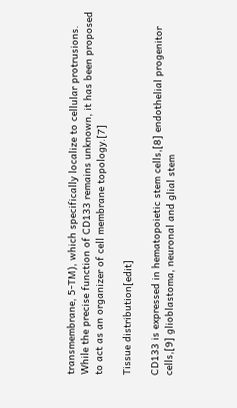transmembrane, 5-TM), which specifically localize to cellular protrusions. While the precise function of CD133 remains unknown, it has been proposed to act as an organizer of cell membrane topology.[7]

Tissue distribution[edit]

CD133 is expressed in hematopoietic stem cells,[8] endothelial progenitor cells,[9] glioblastoma, neuronal and glial stem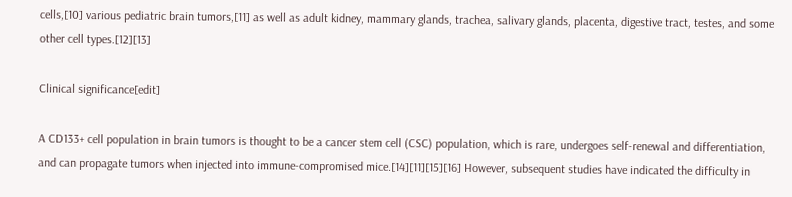cells,[10] various pediatric brain tumors,[11] as well as adult kidney, mammary glands, trachea, salivary glands, placenta, digestive tract, testes, and some other cell types.[12][13]

Clinical significance[edit]

A CD133+ cell population in brain tumors is thought to be a cancer stem cell (CSC) population, which is rare, undergoes self-renewal and differentiation, and can propagate tumors when injected into immune-compromised mice.[14][11][15][16] However, subsequent studies have indicated the difficulty in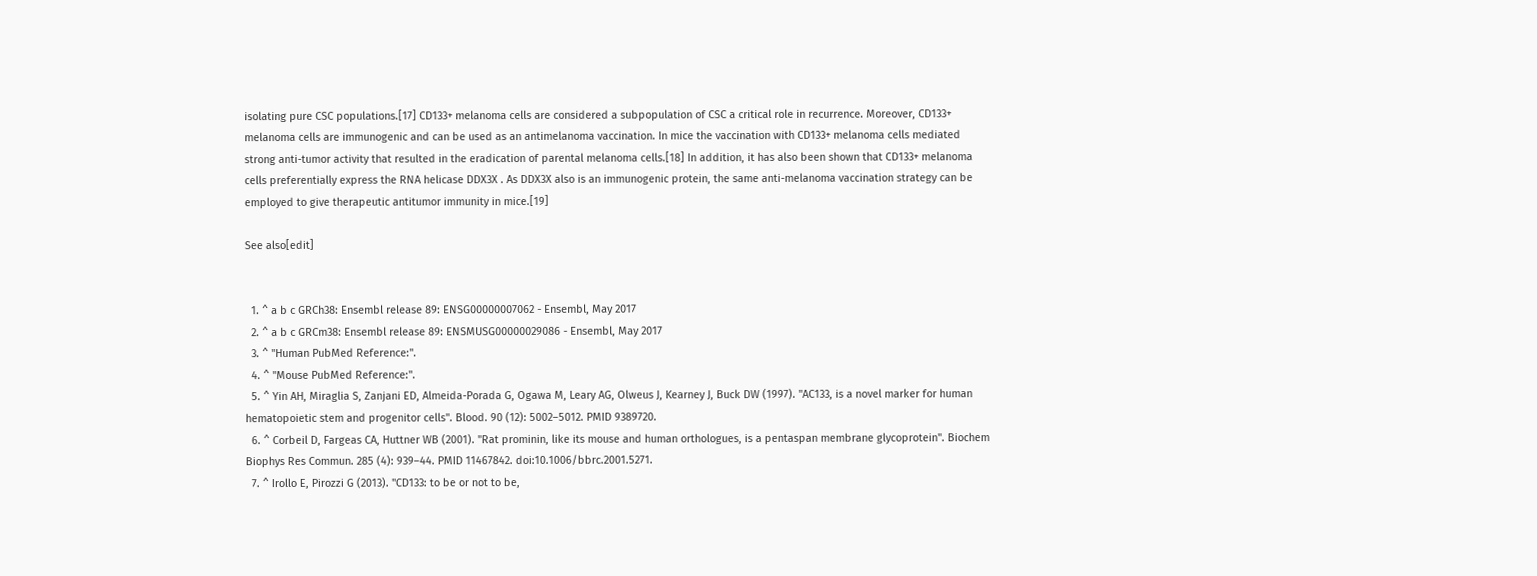isolating pure CSC populations.[17] CD133+ melanoma cells are considered a subpopulation of CSC a critical role in recurrence. Moreover, CD133+ melanoma cells are immunogenic and can be used as an antimelanoma vaccination. In mice the vaccination with CD133+ melanoma cells mediated strong anti-tumor activity that resulted in the eradication of parental melanoma cells.[18] In addition, it has also been shown that CD133+ melanoma cells preferentially express the RNA helicase DDX3X . As DDX3X also is an immunogenic protein, the same anti-melanoma vaccination strategy can be employed to give therapeutic antitumor immunity in mice.[19]

See also[edit]


  1. ^ a b c GRCh38: Ensembl release 89: ENSG00000007062 - Ensembl, May 2017
  2. ^ a b c GRCm38: Ensembl release 89: ENSMUSG00000029086 - Ensembl, May 2017
  3. ^ "Human PubMed Reference:".
  4. ^ "Mouse PubMed Reference:".
  5. ^ Yin AH, Miraglia S, Zanjani ED, Almeida-Porada G, Ogawa M, Leary AG, Olweus J, Kearney J, Buck DW (1997). "AC133, is a novel marker for human hematopoietic stem and progenitor cells". Blood. 90 (12): 5002–5012. PMID 9389720.
  6. ^ Corbeil D, Fargeas CA, Huttner WB (2001). "Rat prominin, like its mouse and human orthologues, is a pentaspan membrane glycoprotein". Biochem Biophys Res Commun. 285 (4): 939–44. PMID 11467842. doi:10.1006/bbrc.2001.5271.
  7. ^ Irollo E, Pirozzi G (2013). "CD133: to be or not to be,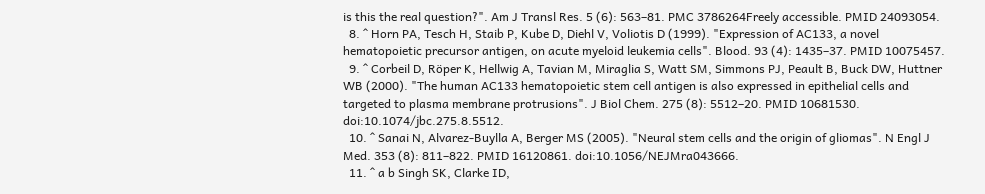is this the real question?". Am J Transl Res. 5 (6): 563–81. PMC 3786264Freely accessible. PMID 24093054.
  8. ^ Horn PA, Tesch H, Staib P, Kube D, Diehl V, Voliotis D (1999). "Expression of AC133, a novel hematopoietic precursor antigen, on acute myeloid leukemia cells". Blood. 93 (4): 1435–37. PMID 10075457.
  9. ^ Corbeil D, Röper K, Hellwig A, Tavian M, Miraglia S, Watt SM, Simmons PJ, Peault B, Buck DW, Huttner WB (2000). "The human AC133 hematopoietic stem cell antigen is also expressed in epithelial cells and targeted to plasma membrane protrusions". J Biol Chem. 275 (8): 5512–20. PMID 10681530. doi:10.1074/jbc.275.8.5512.
  10. ^ Sanai N, Alvarez-Buylla A, Berger MS (2005). "Neural stem cells and the origin of gliomas". N Engl J Med. 353 (8): 811–822. PMID 16120861. doi:10.1056/NEJMra043666.
  11. ^ a b Singh SK, Clarke ID,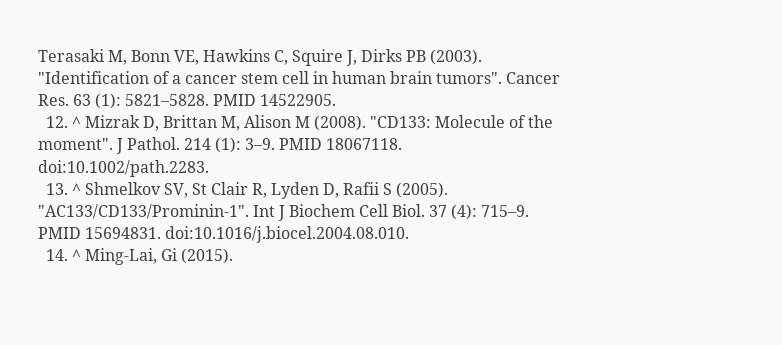Terasaki M, Bonn VE, Hawkins C, Squire J, Dirks PB (2003). "Identification of a cancer stem cell in human brain tumors". Cancer Res. 63 (1): 5821–5828. PMID 14522905.
  12. ^ Mizrak D, Brittan M, Alison M (2008). "CD133: Molecule of the moment". J Pathol. 214 (1): 3–9. PMID 18067118. doi:10.1002/path.2283.
  13. ^ Shmelkov SV, St Clair R, Lyden D, Rafii S (2005). "AC133/CD133/Prominin-1". Int J Biochem Cell Biol. 37 (4): 715–9. PMID 15694831. doi:10.1016/j.biocel.2004.08.010.
  14. ^ Ming-Lai, Gi (2015).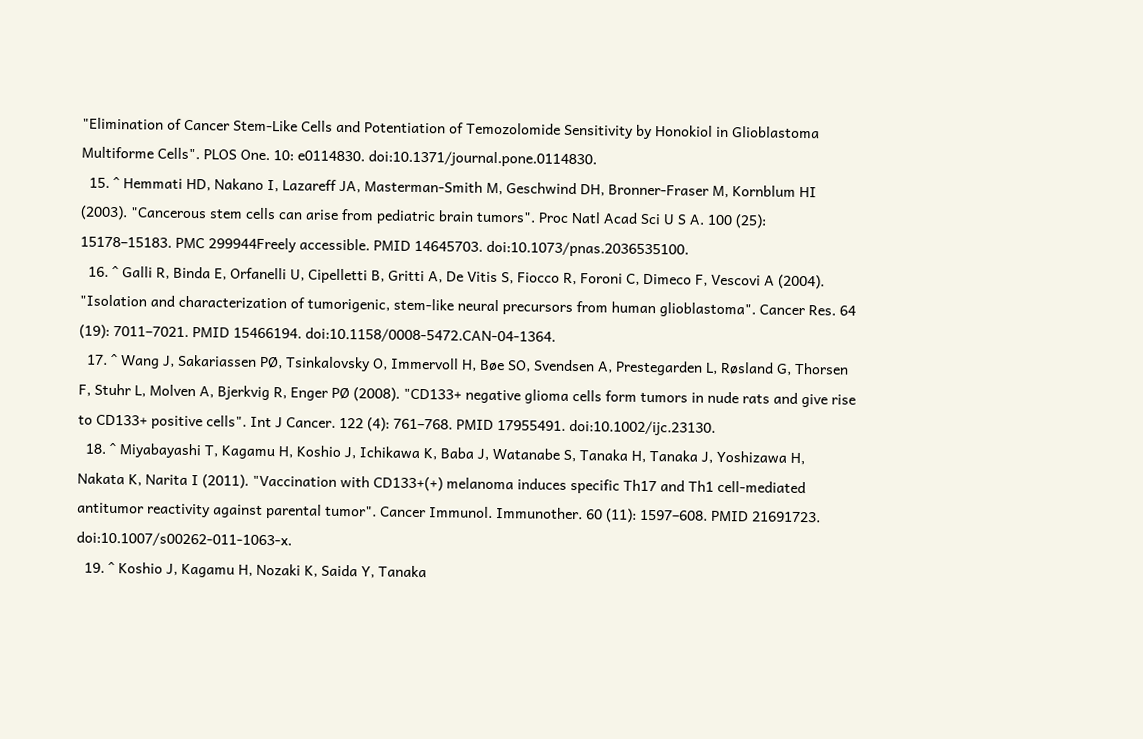"Elimination of Cancer Stem-Like Cells and Potentiation of Temozolomide Sensitivity by Honokiol in Glioblastoma Multiforme Cells". PLOS One. 10: e0114830. doi:10.1371/journal.pone.0114830.
  15. ^ Hemmati HD, Nakano I, Lazareff JA, Masterman-Smith M, Geschwind DH, Bronner-Fraser M, Kornblum HI (2003). "Cancerous stem cells can arise from pediatric brain tumors". Proc Natl Acad Sci U S A. 100 (25): 15178–15183. PMC 299944Freely accessible. PMID 14645703. doi:10.1073/pnas.2036535100.
  16. ^ Galli R, Binda E, Orfanelli U, Cipelletti B, Gritti A, De Vitis S, Fiocco R, Foroni C, Dimeco F, Vescovi A (2004). "Isolation and characterization of tumorigenic, stem-like neural precursors from human glioblastoma". Cancer Res. 64 (19): 7011–7021. PMID 15466194. doi:10.1158/0008-5472.CAN-04-1364.
  17. ^ Wang J, Sakariassen PØ, Tsinkalovsky O, Immervoll H, Bøe SO, Svendsen A, Prestegarden L, Røsland G, Thorsen F, Stuhr L, Molven A, Bjerkvig R, Enger PØ (2008). "CD133+ negative glioma cells form tumors in nude rats and give rise to CD133+ positive cells". Int J Cancer. 122 (4): 761–768. PMID 17955491. doi:10.1002/ijc.23130.
  18. ^ Miyabayashi T, Kagamu H, Koshio J, Ichikawa K, Baba J, Watanabe S, Tanaka H, Tanaka J, Yoshizawa H, Nakata K, Narita I (2011). "Vaccination with CD133+(+) melanoma induces specific Th17 and Th1 cell-mediated antitumor reactivity against parental tumor". Cancer Immunol. Immunother. 60 (11): 1597–608. PMID 21691723. doi:10.1007/s00262-011-1063-x.
  19. ^ Koshio J, Kagamu H, Nozaki K, Saida Y, Tanaka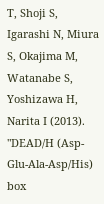T, Shoji S, Igarashi N, Miura S, Okajima M, Watanabe S, Yoshizawa H, Narita I (2013). "DEAD/H (Asp-Glu-Ala-Asp/His) box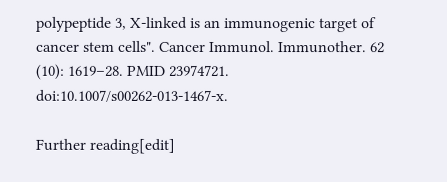polypeptide 3, X-linked is an immunogenic target of cancer stem cells". Cancer Immunol. Immunother. 62 (10): 1619–28. PMID 23974721. doi:10.1007/s00262-013-1467-x.

Further reading[edit]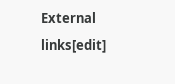External links[edit]